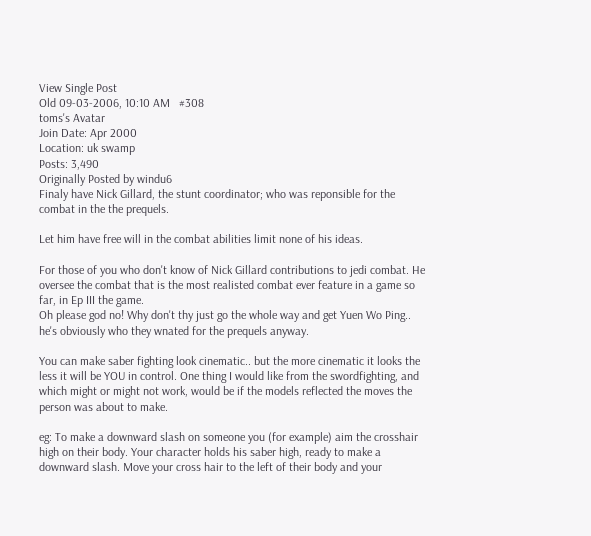View Single Post
Old 09-03-2006, 10:10 AM   #308
toms's Avatar
Join Date: Apr 2000
Location: uk swamp
Posts: 3,490
Originally Posted by windu6
Finaly have Nick Gillard, the stunt coordinator; who was reponsible for the combat in the the prequels.

Let him have free will in the combat abilities limit none of his ideas.

For those of you who don't know of Nick Gillard contributions to jedi combat. He oversee the combat that is the most realisted combat ever feature in a game so far, in Ep III the game.
Oh please god no! Why don't thy just go the whole way and get Yuen Wo Ping.. he's obviously who they wnated for the prequels anyway.

You can make saber fighting look cinematic.. but the more cinematic it looks the less it will be YOU in control. One thing I would like from the swordfighting, and which might or might not work, would be if the models reflected the moves the person was about to make.

eg: To make a downward slash on someone you (for example) aim the crosshair high on their body. Your character holds his saber high, ready to make a downward slash. Move your cross hair to the left of their body and your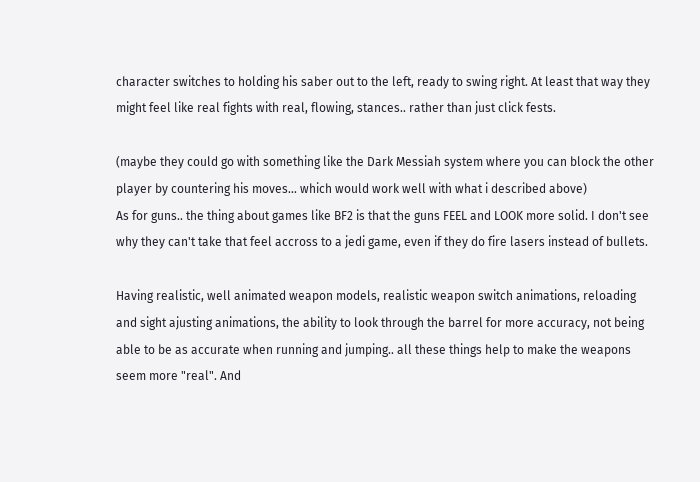character switches to holding his saber out to the left, ready to swing right. At least that way they might feel like real fights with real, flowing, stances.. rather than just click fests.

(maybe they could go with something like the Dark Messiah system where you can block the other player by countering his moves... which would work well with what i described above)
As for guns.. the thing about games like BF2 is that the guns FEEL and LOOK more solid. I don't see why they can't take that feel accross to a jedi game, even if they do fire lasers instead of bullets.

Having realistic, well animated weapon models, realistic weapon switch animations, reloading and sight ajusting animations, the ability to look through the barrel for more accuracy, not being able to be as accurate when running and jumping.. all these things help to make the weapons seem more "real". And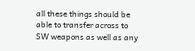all these things should be able to transfer across to SW weapons as well as any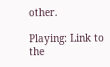other.

Playing: Link to the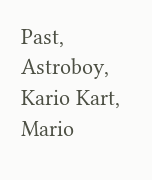Past, Astroboy, Kario Kart, Mario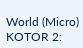World (Micro) KOTOR 2: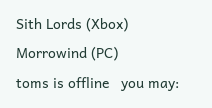Sith Lords (Xbox) Morrowind (PC)
toms is offline   you may: